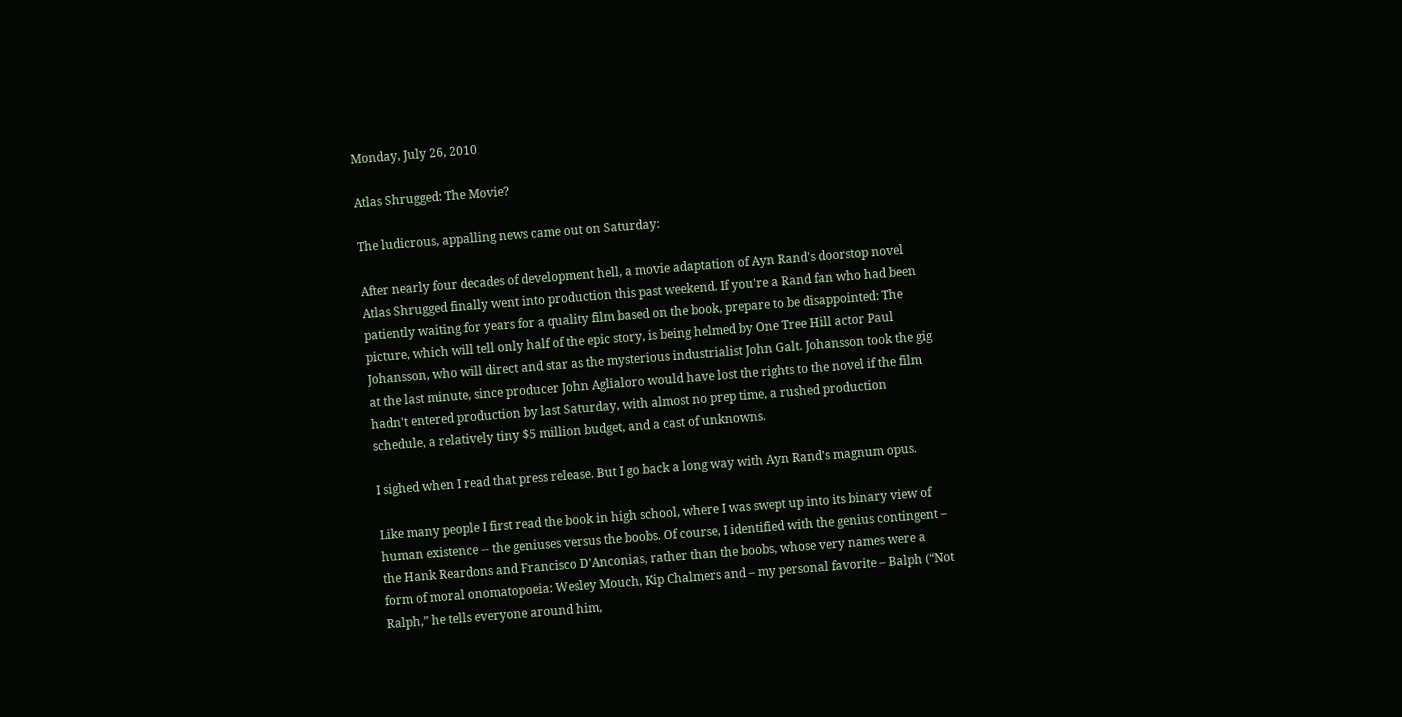Monday, July 26, 2010

Atlas Shrugged: The Movie?

The ludicrous, appalling news came out on Saturday:

After nearly four decades of development hell, a movie adaptation of Ayn Rand's doorstop novel Atlas Shrugged finally went into production this past weekend. If you're a Rand fan who had been patiently waiting for years for a quality film based on the book, prepare to be disappointed: The picture, which will tell only half of the epic story, is being helmed by One Tree Hill actor Paul Johansson, who will direct and star as the mysterious industrialist John Galt. Johansson took the gig at the last minute, since producer John Aglialoro would have lost the rights to the novel if the film hadn't entered production by last Saturday, with almost no prep time, a rushed production schedule, a relatively tiny $5 million budget, and a cast of unknowns.

I sighed when I read that press release. But I go back a long way with Ayn Rand’s magnum opus.

Like many people I first read the book in high school, where I was swept up into its binary view of human existence -- the geniuses versus the boobs. Of course, I identified with the genius contingent – the Hank Reardons and Francisco D’Anconias, rather than the boobs, whose very names were a form of moral onomatopoeia: Wesley Mouch, Kip Chalmers and – my personal favorite – Balph (“Not Ralph,” he tells everyone around him,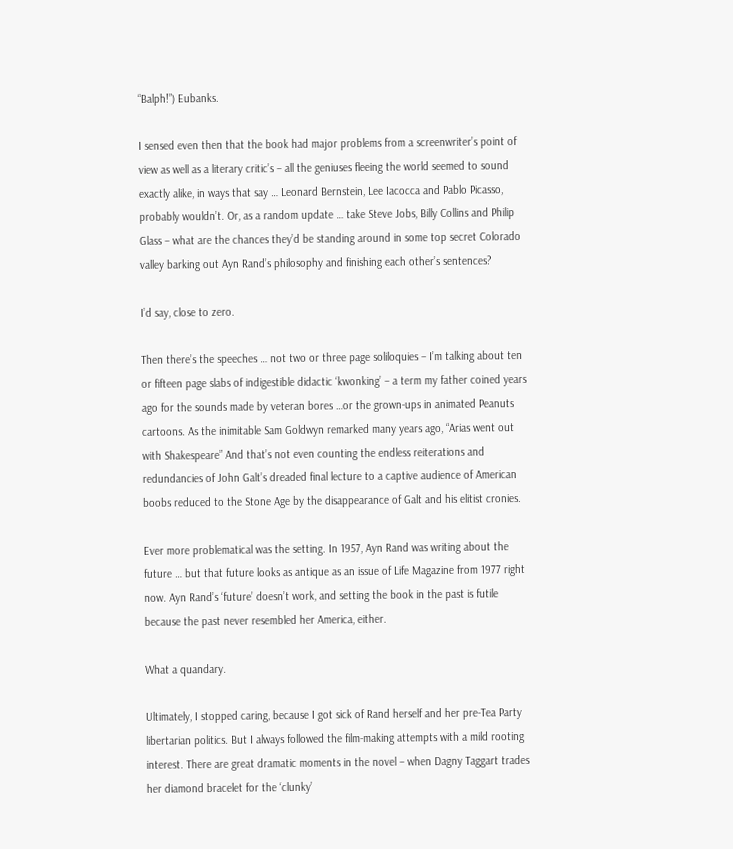“Balph!”) Eubanks.

I sensed even then that the book had major problems from a screenwriter’s point of view as well as a literary critic’s – all the geniuses fleeing the world seemed to sound exactly alike, in ways that say … Leonard Bernstein, Lee Iacocca and Pablo Picasso, probably wouldn’t. Or, as a random update … take Steve Jobs, Billy Collins and Philip Glass – what are the chances they’d be standing around in some top secret Colorado valley barking out Ayn Rand’s philosophy and finishing each other’s sentences?

I’d say, close to zero.

Then there’s the speeches … not two or three page soliloquies – I’m talking about ten or fifteen page slabs of indigestible didactic ‘kwonking’ – a term my father coined years ago for the sounds made by veteran bores …or the grown-ups in animated Peanuts cartoons. As the inimitable Sam Goldwyn remarked many years ago, “Arias went out with Shakespeare” And that’s not even counting the endless reiterations and redundancies of John Galt’s dreaded final lecture to a captive audience of American boobs reduced to the Stone Age by the disappearance of Galt and his elitist cronies.

Ever more problematical was the setting. In 1957, Ayn Rand was writing about the future … but that future looks as antique as an issue of Life Magazine from 1977 right now. Ayn Rand’s ‘future’ doesn’t work, and setting the book in the past is futile because the past never resembled her America, either.

What a quandary.

Ultimately, I stopped caring, because I got sick of Rand herself and her pre-Tea Party libertarian politics. But I always followed the film-making attempts with a mild rooting interest. There are great dramatic moments in the novel – when Dagny Taggart trades her diamond bracelet for the ‘clunky’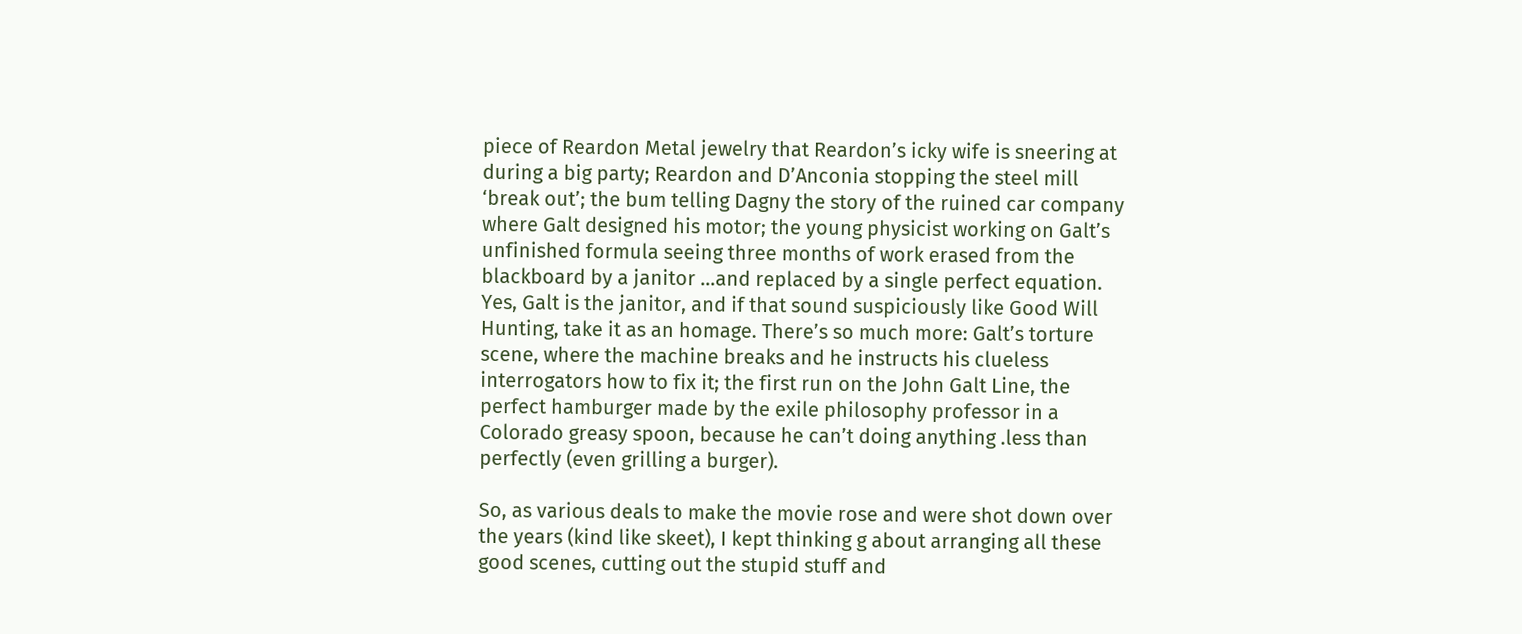piece of Reardon Metal jewelry that Reardon’s icky wife is sneering at during a big party; Reardon and D’Anconia stopping the steel mill ‘break out’; the bum telling Dagny the story of the ruined car company where Galt designed his motor; the young physicist working on Galt’s unfinished formula seeing three months of work erased from the blackboard by a janitor …and replaced by a single perfect equation. Yes, Galt is the janitor, and if that sound suspiciously like Good Will Hunting, take it as an homage. There’s so much more: Galt’s torture scene, where the machine breaks and he instructs his clueless interrogators how to fix it; the first run on the John Galt Line, the perfect hamburger made by the exile philosophy professor in a Colorado greasy spoon, because he can’t doing anything .less than perfectly (even grilling a burger).

So, as various deals to make the movie rose and were shot down over the years (kind like skeet), I kept thinking g about arranging all these good scenes, cutting out the stupid stuff and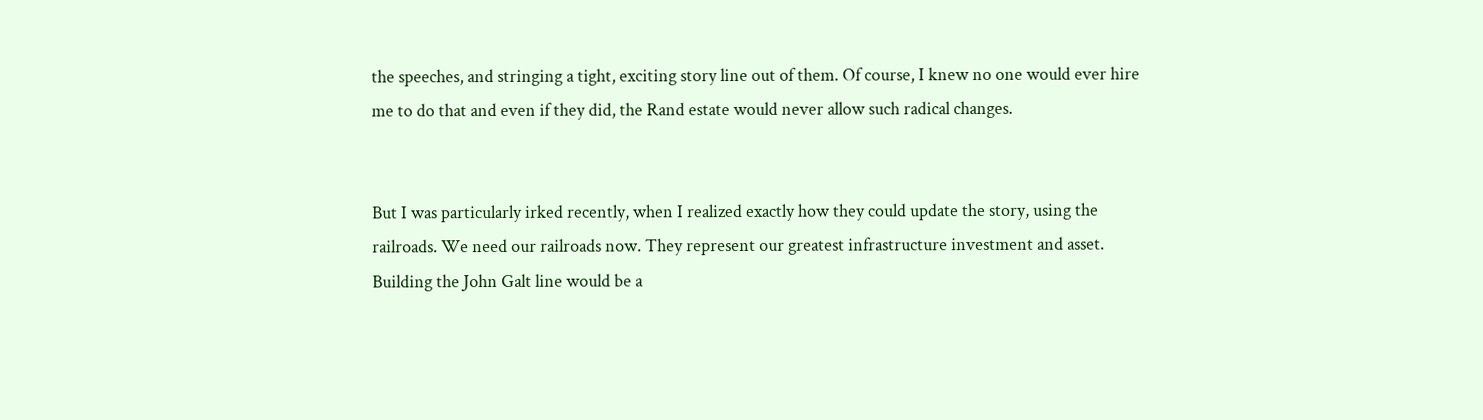the speeches, and stringing a tight, exciting story line out of them. Of course, I knew no one would ever hire me to do that and even if they did, the Rand estate would never allow such radical changes.


But I was particularly irked recently, when I realized exactly how they could update the story, using the railroads. We need our railroads now. They represent our greatest infrastructure investment and asset. Building the John Galt line would be a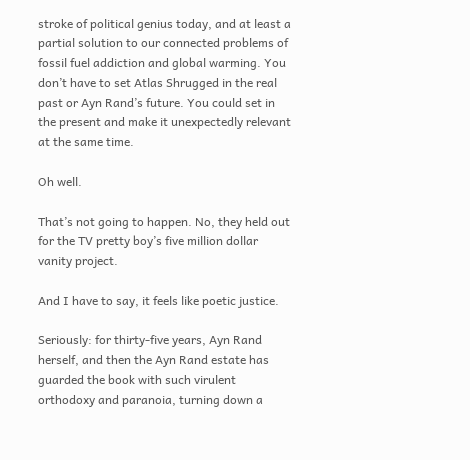stroke of political genius today, and at least a partial solution to our connected problems of fossil fuel addiction and global warming. You don’t have to set Atlas Shrugged in the real past or Ayn Rand’s future. You could set in the present and make it unexpectedly relevant at the same time.

Oh well.

That’s not going to happen. No, they held out for the TV pretty boy’s five million dollar vanity project.

And I have to say, it feels like poetic justice.

Seriously: for thirty-five years, Ayn Rand herself, and then the Ayn Rand estate has guarded the book with such virulent orthodoxy and paranoia, turning down a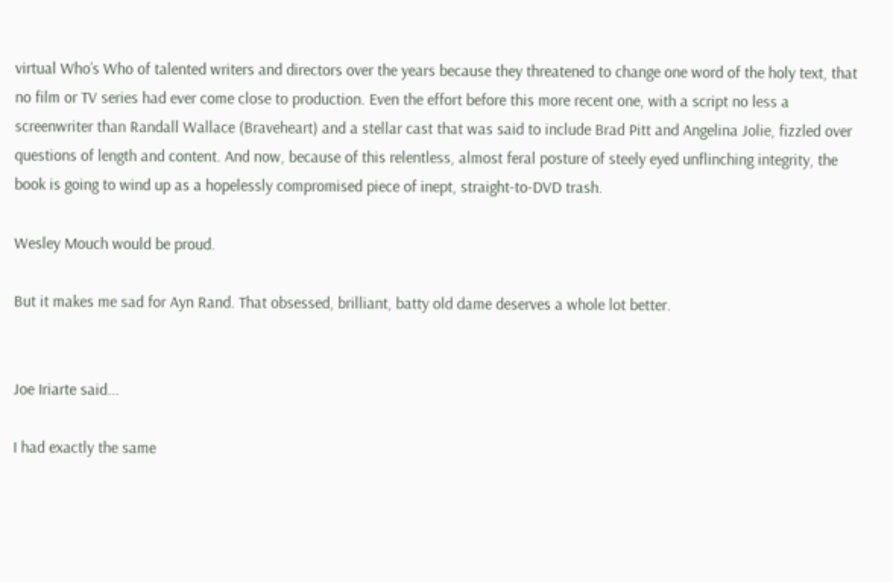virtual Who’s Who of talented writers and directors over the years because they threatened to change one word of the holy text, that no film or TV series had ever come close to production. Even the effort before this more recent one, with a script no less a screenwriter than Randall Wallace (Braveheart) and a stellar cast that was said to include Brad Pitt and Angelina Jolie, fizzled over questions of length and content. And now, because of this relentless, almost feral posture of steely eyed unflinching integrity, the book is going to wind up as a hopelessly compromised piece of inept, straight-to-DVD trash.

Wesley Mouch would be proud.

But it makes me sad for Ayn Rand. That obsessed, brilliant, batty old dame deserves a whole lot better.


Joe Iriarte said...

I had exactly the same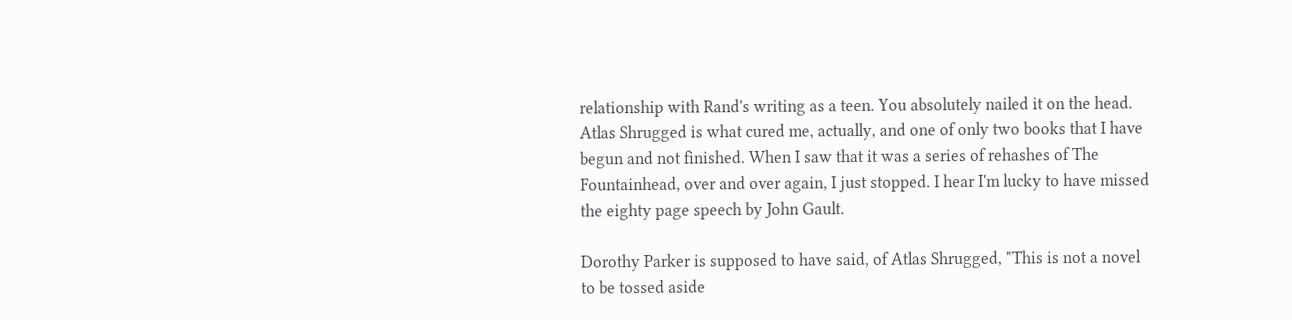relationship with Rand's writing as a teen. You absolutely nailed it on the head. Atlas Shrugged is what cured me, actually, and one of only two books that I have begun and not finished. When I saw that it was a series of rehashes of The Fountainhead, over and over again, I just stopped. I hear I'm lucky to have missed the eighty page speech by John Gault.

Dorothy Parker is supposed to have said, of Atlas Shrugged, "This is not a novel to be tossed aside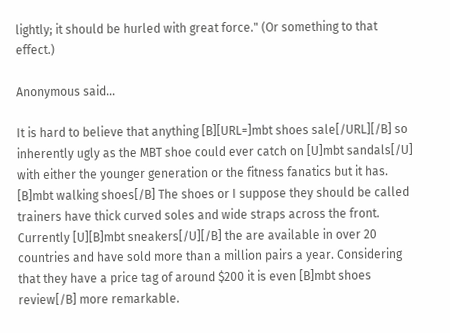lightly; it should be hurled with great force." (Or something to that effect.)

Anonymous said...

It is hard to believe that anything [B][URL=]mbt shoes sale[/URL][/B] so inherently ugly as the MBT shoe could ever catch on [U]mbt sandals[/U] with either the younger generation or the fitness fanatics but it has. [B]mbt walking shoes[/B] The shoes or I suppose they should be called trainers have thick curved soles and wide straps across the front. Currently [U][B]mbt sneakers[/U][/B] the are available in over 20 countries and have sold more than a million pairs a year. Considering that they have a price tag of around $200 it is even [B]mbt shoes review[/B] more remarkable.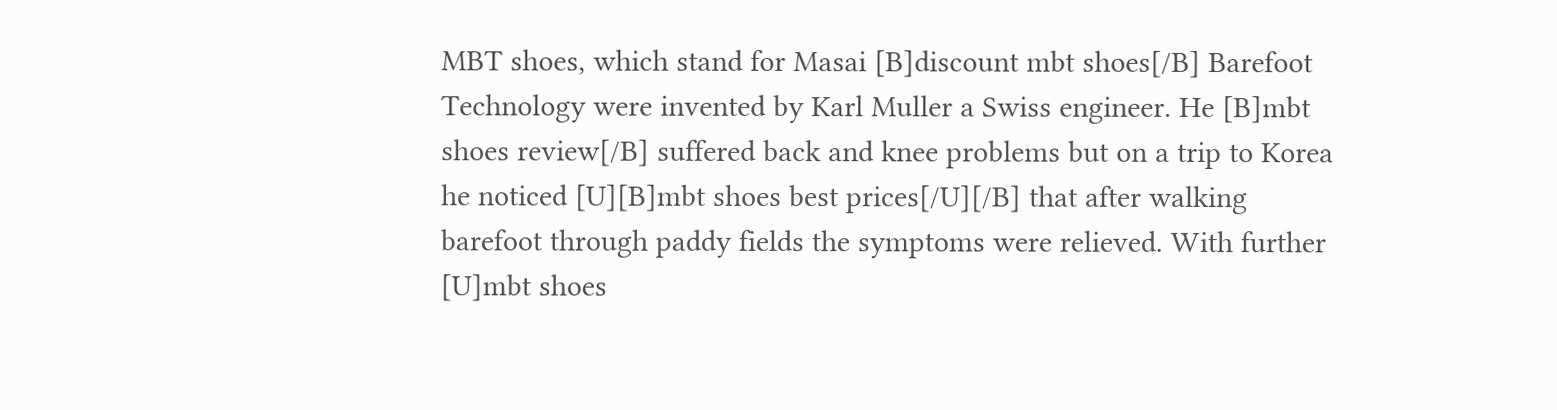MBT shoes, which stand for Masai [B]discount mbt shoes[/B] Barefoot Technology were invented by Karl Muller a Swiss engineer. He [B]mbt shoes review[/B] suffered back and knee problems but on a trip to Korea he noticed [U][B]mbt shoes best prices[/U][/B] that after walking barefoot through paddy fields the symptoms were relieved. With further [U]mbt shoes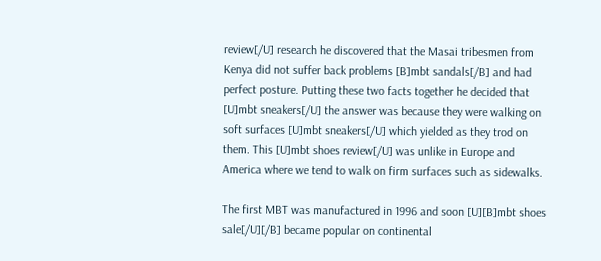review[/U] research he discovered that the Masai tribesmen from Kenya did not suffer back problems [B]mbt sandals[/B] and had perfect posture. Putting these two facts together he decided that [U]mbt sneakers[/U] the answer was because they were walking on soft surfaces [U]mbt sneakers[/U] which yielded as they trod on them. This [U]mbt shoes review[/U] was unlike in Europe and America where we tend to walk on firm surfaces such as sidewalks.

The first MBT was manufactured in 1996 and soon [U][B]mbt shoes sale[/U][/B] became popular on continental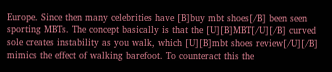Europe. Since then many celebrities have [B]buy mbt shoes[/B] been seen sporting MBTs. The concept basically is that the [U][B]MBT[/U][/B] curved sole creates instability as you walk, which [U][B]mbt shoes review[/U][/B] mimics the effect of walking barefoot. To counteract this the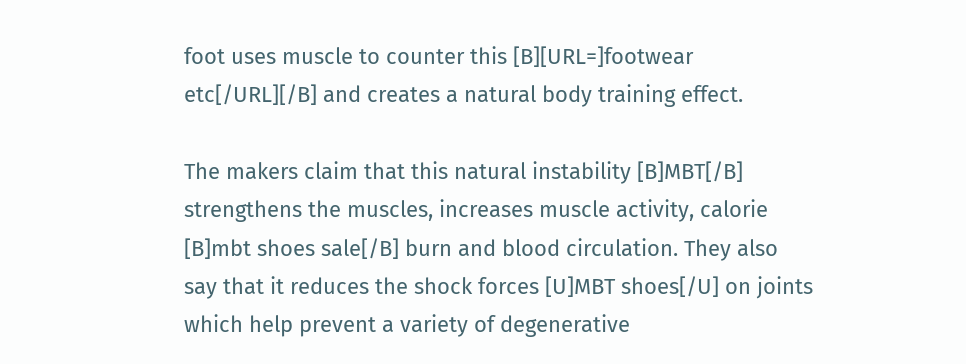foot uses muscle to counter this [B][URL=]footwear etc[/URL][/B] and creates a natural body training effect.

The makers claim that this natural instability [B]MBT[/B] strengthens the muscles, increases muscle activity, calorie [B]mbt shoes sale[/B] burn and blood circulation. They also say that it reduces the shock forces [U]MBT shoes[/U] on joints which help prevent a variety of degenerative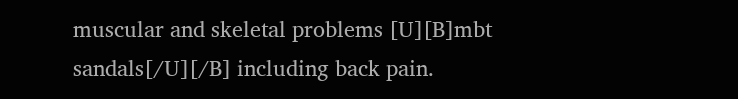muscular and skeletal problems [U][B]mbt sandals[/U][/B] including back pain.